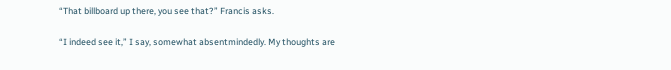“That billboard up there, you see that?” Francis asks.

“I indeed see it,” I say, somewhat absentmindedly. My thoughts are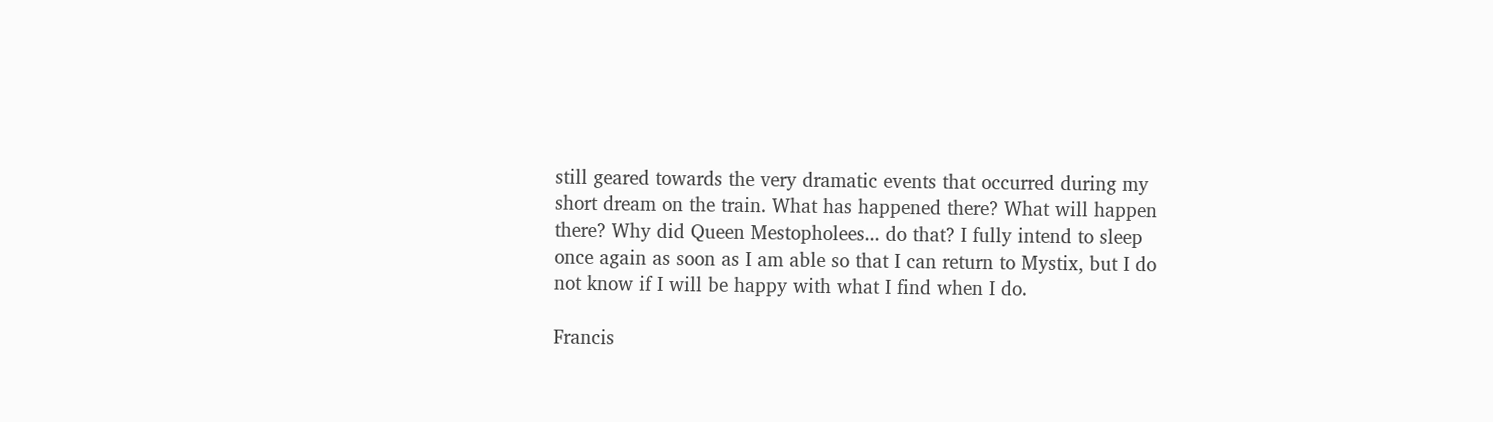still geared towards the very dramatic events that occurred during my short dream on the train. What has happened there? What will happen there? Why did Queen Mestopholees... do that? I fully intend to sleep once again as soon as I am able so that I can return to Mystix, but I do not know if I will be happy with what I find when I do.

Francis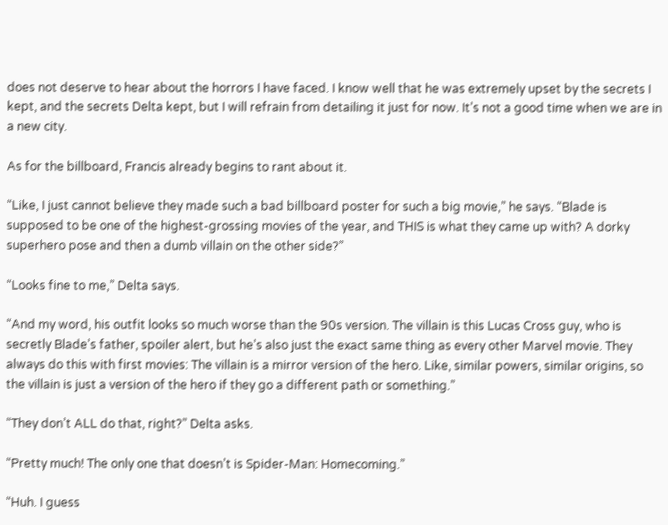does not deserve to hear about the horrors I have faced. I know well that he was extremely upset by the secrets I kept, and the secrets Delta kept, but I will refrain from detailing it just for now. It’s not a good time when we are in a new city.

As for the billboard, Francis already begins to rant about it.

“Like, I just cannot believe they made such a bad billboard poster for such a big movie,” he says. “Blade is supposed to be one of the highest-grossing movies of the year, and THIS is what they came up with? A dorky superhero pose and then a dumb villain on the other side?”

“Looks fine to me,” Delta says.

“And my word, his outfit looks so much worse than the 90s version. The villain is this Lucas Cross guy, who is secretly Blade’s father, spoiler alert, but he’s also just the exact same thing as every other Marvel movie. They always do this with first movies: The villain is a mirror version of the hero. Like, similar powers, similar origins, so the villain is just a version of the hero if they go a different path or something.”

“They don’t ALL do that, right?” Delta asks.

“Pretty much! The only one that doesn’t is Spider-Man: Homecoming.”

“Huh. I guess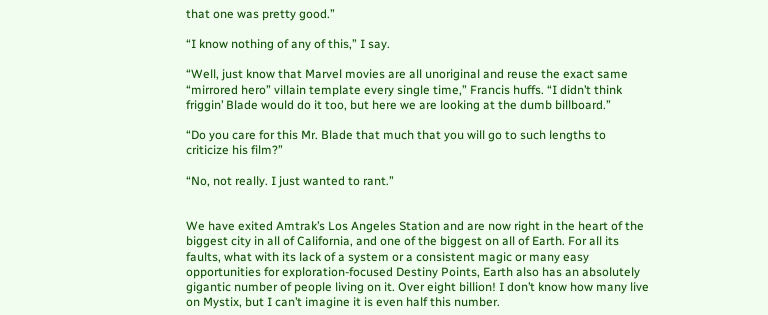that one was pretty good.”

“I know nothing of any of this,” I say.

“Well, just know that Marvel movies are all unoriginal and reuse the exact same “mirrored hero” villain template every single time,” Francis huffs. “I didn’t think friggin’ Blade would do it too, but here we are looking at the dumb billboard.”

“Do you care for this Mr. Blade that much that you will go to such lengths to criticize his film?”

“No, not really. I just wanted to rant.”


We have exited Amtrak’s Los Angeles Station and are now right in the heart of the biggest city in all of California, and one of the biggest on all of Earth. For all its faults, what with its lack of a system or a consistent magic or many easy opportunities for exploration-focused Destiny Points, Earth also has an absolutely gigantic number of people living on it. Over eight billion! I don’t know how many live on Mystix, but I can’t imagine it is even half this number.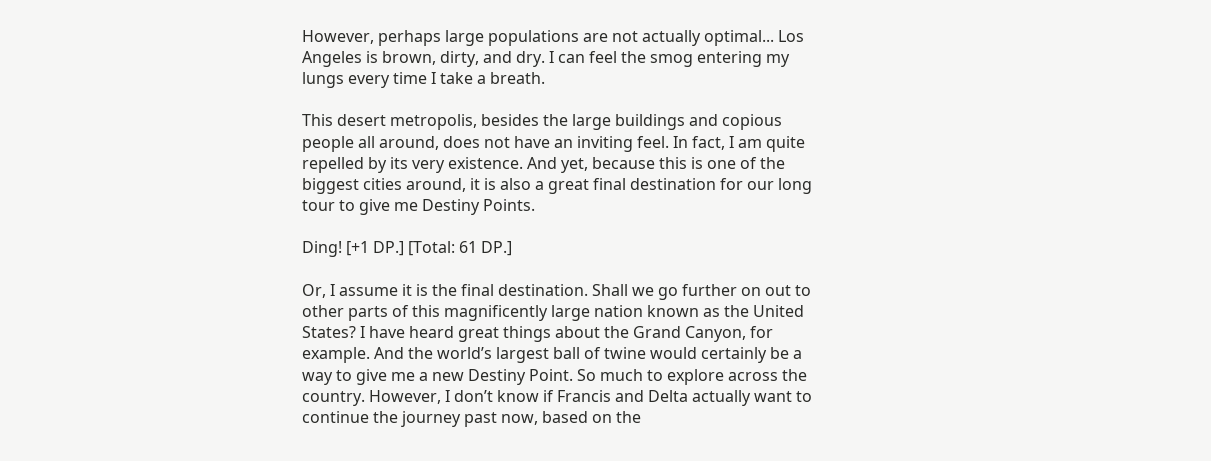However, perhaps large populations are not actually optimal... Los Angeles is brown, dirty, and dry. I can feel the smog entering my lungs every time I take a breath.

This desert metropolis, besides the large buildings and copious people all around, does not have an inviting feel. In fact, I am quite repelled by its very existence. And yet, because this is one of the biggest cities around, it is also a great final destination for our long tour to give me Destiny Points.

Ding! [+1 DP.] [Total: 61 DP.]

Or, I assume it is the final destination. Shall we go further on out to other parts of this magnificently large nation known as the United States? I have heard great things about the Grand Canyon, for example. And the world’s largest ball of twine would certainly be a way to give me a new Destiny Point. So much to explore across the country. However, I don’t know if Francis and Delta actually want to continue the journey past now, based on the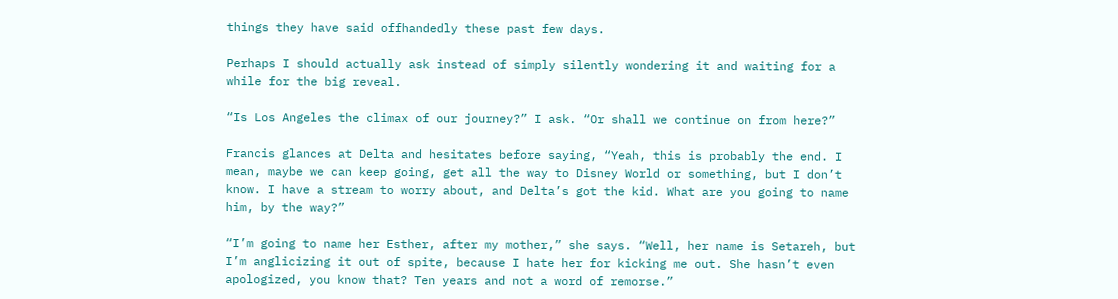things they have said offhandedly these past few days.

Perhaps I should actually ask instead of simply silently wondering it and waiting for a while for the big reveal.

“Is Los Angeles the climax of our journey?” I ask. “Or shall we continue on from here?”

Francis glances at Delta and hesitates before saying, “Yeah, this is probably the end. I mean, maybe we can keep going, get all the way to Disney World or something, but I don’t know. I have a stream to worry about, and Delta’s got the kid. What are you going to name him, by the way?”

“I’m going to name her Esther, after my mother,” she says. “Well, her name is Setareh, but I’m anglicizing it out of spite, because I hate her for kicking me out. She hasn’t even apologized, you know that? Ten years and not a word of remorse.”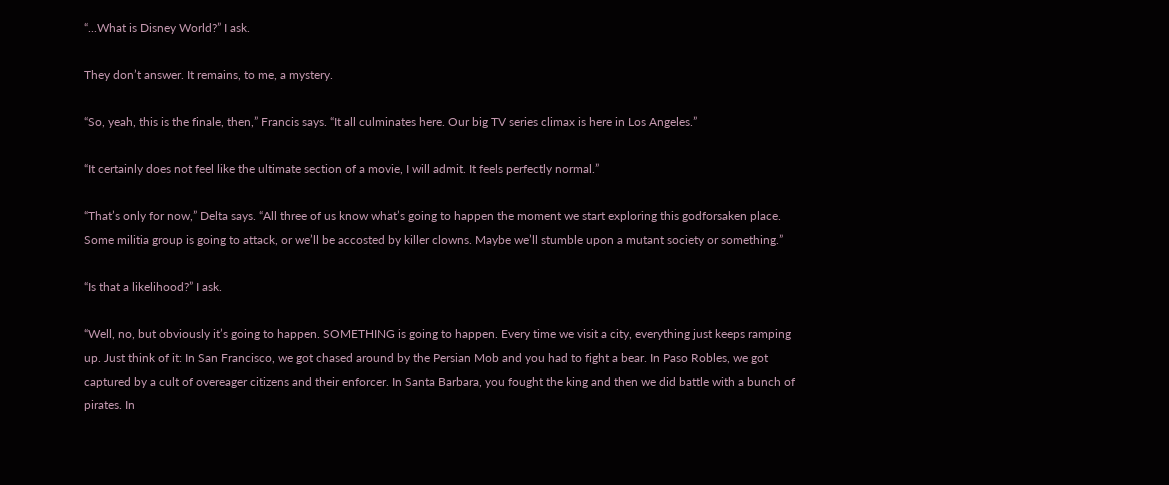“...What is Disney World?” I ask.

They don’t answer. It remains, to me, a mystery.

“So, yeah, this is the finale, then,” Francis says. “It all culminates here. Our big TV series climax is here in Los Angeles.”

“It certainly does not feel like the ultimate section of a movie, I will admit. It feels perfectly normal.”

“That’s only for now,” Delta says. “All three of us know what’s going to happen the moment we start exploring this godforsaken place. Some militia group is going to attack, or we’ll be accosted by killer clowns. Maybe we’ll stumble upon a mutant society or something.”

“Is that a likelihood?” I ask.

“Well, no, but obviously it’s going to happen. SOMETHING is going to happen. Every time we visit a city, everything just keeps ramping up. Just think of it: In San Francisco, we got chased around by the Persian Mob and you had to fight a bear. In Paso Robles, we got captured by a cult of overeager citizens and their enforcer. In Santa Barbara, you fought the king and then we did battle with a bunch of pirates. In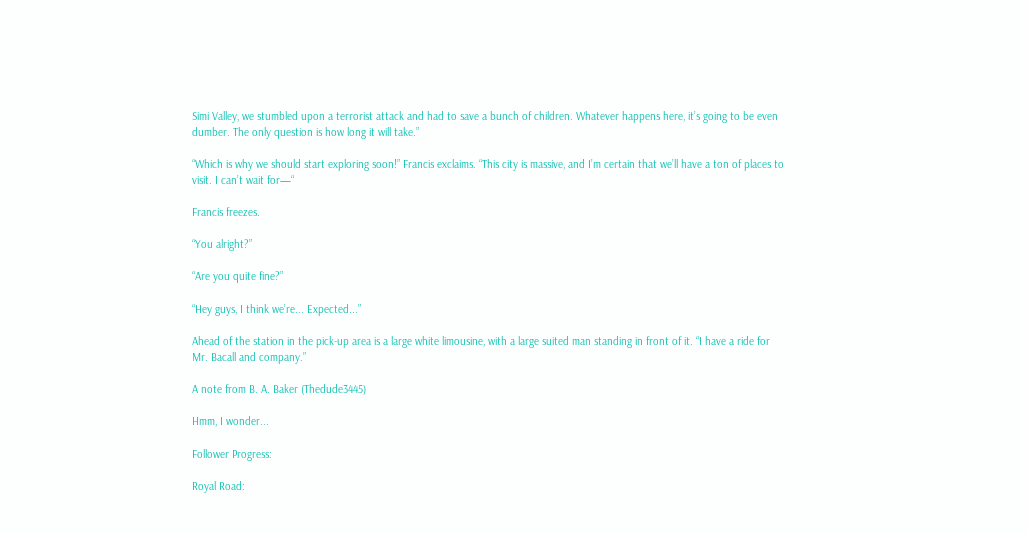Simi Valley, we stumbled upon a terrorist attack and had to save a bunch of children. Whatever happens here, it’s going to be even dumber. The only question is how long it will take.”

“Which is why we should start exploring soon!” Francis exclaims. “This city is massive, and I’m certain that we’ll have a ton of places to visit. I can’t wait for—“

Francis freezes.

“You alright?”

“Are you quite fine?”

“Hey guys, I think we’re... Expected...”

Ahead of the station in the pick-up area is a large white limousine, with a large suited man standing in front of it. “I have a ride for Mr. Bacall and company.”

A note from B. A. Baker (Thedude3445)

Hmm, I wonder...

Follower Progress:

Royal Road: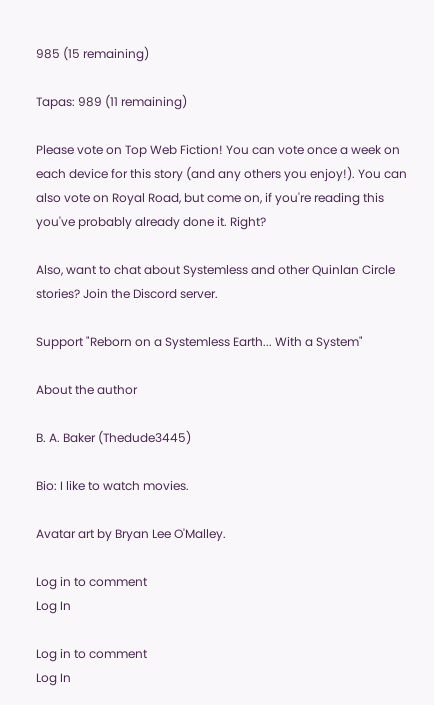985 (15 remaining)

Tapas: 989 (11 remaining)

Please vote on Top Web Fiction! You can vote once a week on each device for this story (and any others you enjoy!). You can also vote on Royal Road, but come on, if you're reading this you've probably already done it. Right?

Also, want to chat about Systemless and other Quinlan Circle stories? Join the Discord server.

Support "Reborn on a Systemless Earth... With a System"

About the author

B. A. Baker (Thedude3445)

Bio: I like to watch movies.

Avatar art by Bryan Lee O'Malley.

Log in to comment
Log In

Log in to comment
Log In